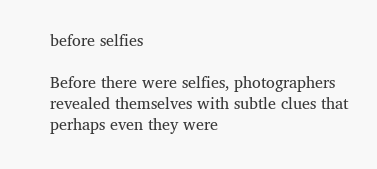before selfies

Before there were selfies, photographers revealed themselves with subtle clues that perhaps even they were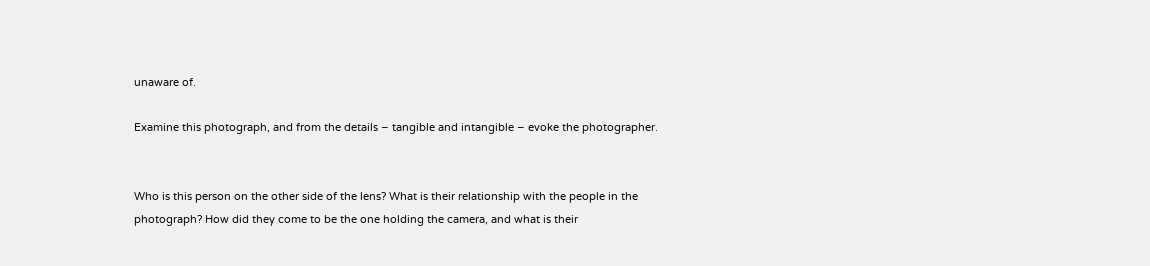unaware of.

Examine this photograph, and from the details – tangible and intangible – evoke the photographer.


Who is this person on the other side of the lens? What is their relationship with the people in the photograph? How did they come to be the one holding the camera, and what is their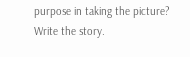purpose in taking the picture? Write the story.